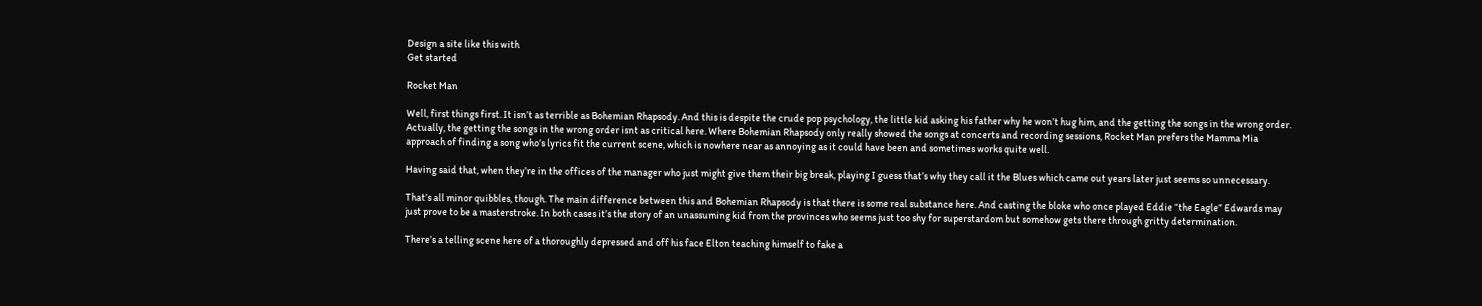Design a site like this with
Get started

Rocket Man

Well, first things first. It isn’t as terrible as Bohemian Rhapsody. And this is despite the crude pop psychology, the little kid asking his father why he won’t hug him, and the getting the songs in the wrong order. Actually, the getting the songs in the wrong order isnt as critical here. Where Bohemian Rhapsody only really showed the songs at concerts and recording sessions, Rocket Man prefers the Mamma Mia approach of finding a song who’s lyrics fit the current scene, which is nowhere near as annoying as it could have been and sometimes works quite well.

Having said that, when they’re in the offices of the manager who just might give them their big break, playing I guess that’s why they call it the Blues which came out years later just seems so unnecessary.

That’s all minor quibbles, though. The main difference between this and Bohemian Rhapsody is that there is some real substance here. And casting the bloke who once played Eddie “the Eagle” Edwards may just prove to be a masterstroke. In both cases it’s the story of an unassuming kid from the provinces who seems just too shy for superstardom but somehow gets there through gritty determination.

There’s a telling scene here of a thoroughly depressed and off his face Elton teaching himself to fake a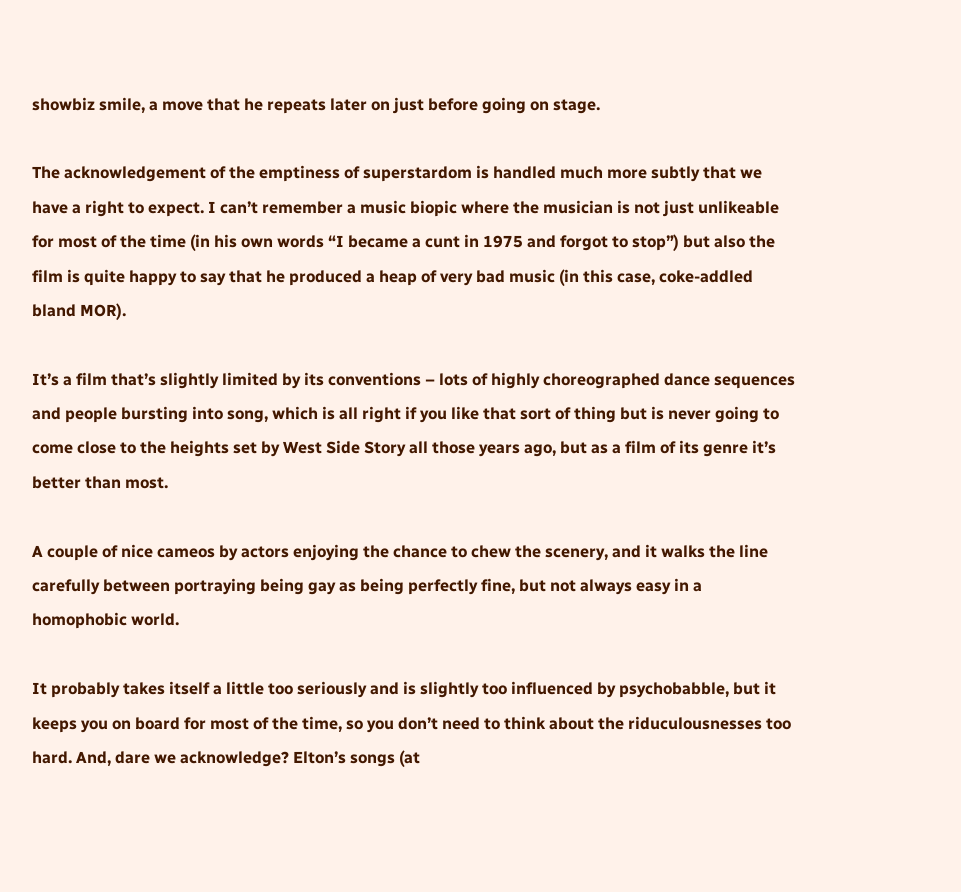showbiz smile, a move that he repeats later on just before going on stage.

The acknowledgement of the emptiness of superstardom is handled much more subtly that we have a right to expect. I can’t remember a music biopic where the musician is not just unlikeable for most of the time (in his own words “I became a cunt in 1975 and forgot to stop”) but also the film is quite happy to say that he produced a heap of very bad music (in this case, coke-addled bland MOR).

It’s a film that’s slightly limited by its conventions – lots of highly choreographed dance sequences and people bursting into song, which is all right if you like that sort of thing but is never going to come close to the heights set by West Side Story all those years ago, but as a film of its genre it’s better than most.

A couple of nice cameos by actors enjoying the chance to chew the scenery, and it walks the line carefully between portraying being gay as being perfectly fine, but not always easy in a homophobic world.

It probably takes itself a little too seriously and is slightly too influenced by psychobabble, but it keeps you on board for most of the time, so you don’t need to think about the riduculousnesses too hard. And, dare we acknowledge? Elton’s songs (at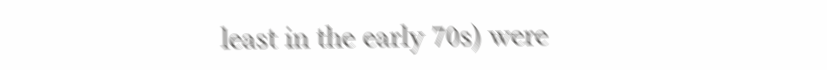least in the early 70s) were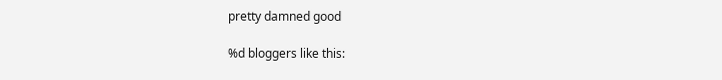pretty damned good

%d bloggers like this: